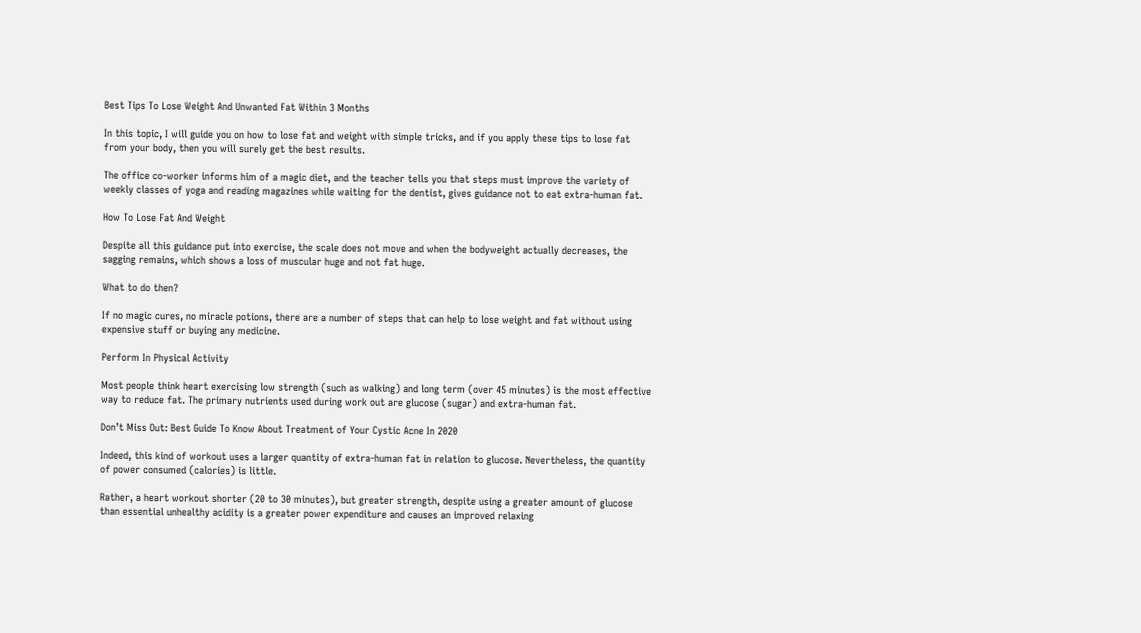Best Tips To Lose Weight And Unwanted Fat Within 3 Months

In this topic, I will guide you on how to lose fat and weight with simple tricks, and if you apply these tips to lose fat from your body, then you will surely get the best results.

The office co-worker informs him of a magic diet, and the teacher tells you that steps must improve the variety of weekly classes of yoga and reading magazines while waiting for the dentist, gives guidance not to eat extra-human fat.

How To Lose Fat And Weight

Despite all this guidance put into exercise, the scale does not move and when the bodyweight actually decreases, the sagging remains, which shows a loss of muscular huge and not fat huge.

What to do then?

If no magic cures, no miracle potions, there are a number of steps that can help to lose weight and fat without using expensive stuff or buying any medicine.

Perform In Physical Activity

Most people think heart exercising low strength (such as walking) and long term (over 45 minutes) is the most effective way to reduce fat. The primary nutrients used during work out are glucose (sugar) and extra-human fat.

Don’t Miss Out: Best Guide To Know About Treatment of Your Cystic Acne In 2020

Indeed, this kind of workout uses a larger quantity of extra-human fat in relation to glucose. Nevertheless, the quantity of power consumed (calories) is little.

Rather, a heart workout shorter (20 to 30 minutes), but greater strength, despite using a greater amount of glucose than essential unhealthy acidity is a greater power expenditure and causes an improved relaxing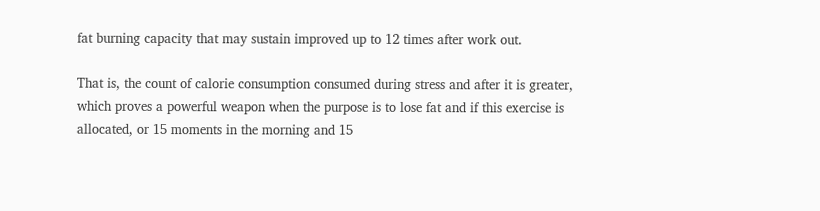fat burning capacity that may sustain improved up to 12 times after work out.

That is, the count of calorie consumption consumed during stress and after it is greater, which proves a powerful weapon when the purpose is to lose fat and if this exercise is allocated, or 15 moments in the morning and 15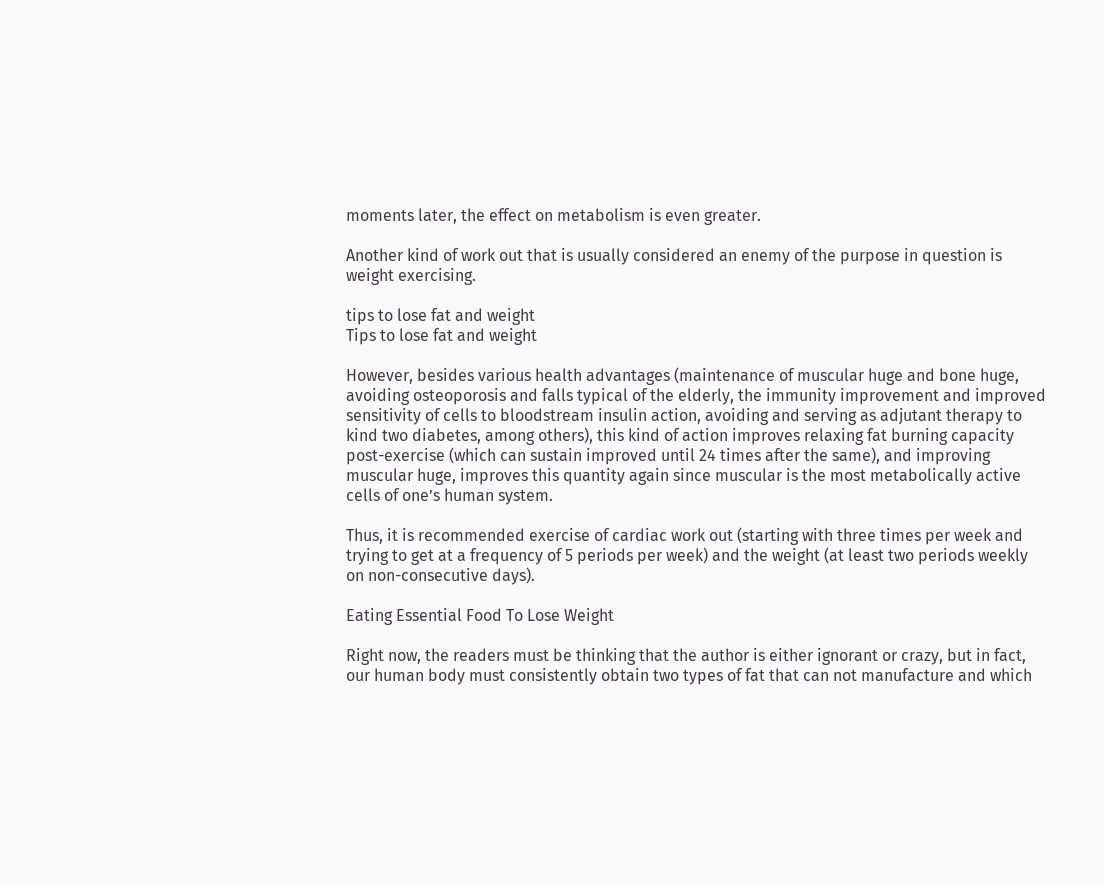moments later, the effect on metabolism is even greater.

Another kind of work out that is usually considered an enemy of the purpose in question is weight exercising.

tips to lose fat and weight
Tips to lose fat and weight

However, besides various health advantages (maintenance of muscular huge and bone huge, avoiding osteoporosis and falls typical of the elderly, the immunity improvement and improved sensitivity of cells to bloodstream insulin action, avoiding and serving as adjutant therapy to kind two diabetes, among others), this kind of action improves relaxing fat burning capacity post-exercise (which can sustain improved until 24 times after the same), and improving muscular huge, improves this quantity again since muscular is the most metabolically active cells of one’s human system.

Thus, it is recommended exercise of cardiac work out (starting with three times per week and trying to get at a frequency of 5 periods per week) and the weight (at least two periods weekly on non-consecutive days).

Eating Essential Food To Lose Weight

Right now, the readers must be thinking that the author is either ignorant or crazy, but in fact, our human body must consistently obtain two types of fat that can not manufacture and which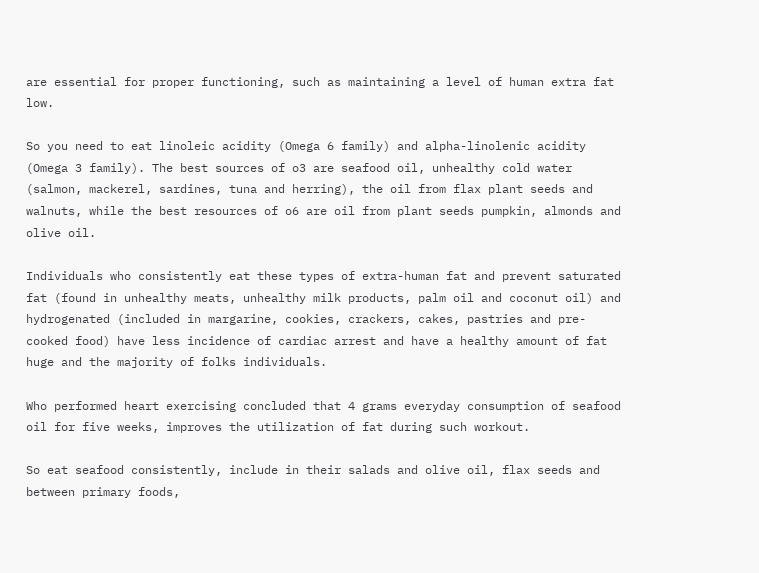are essential for proper functioning, such as maintaining a level of human extra fat low.

So you need to eat linoleic acidity (Omega 6 family) and alpha-linolenic acidity (Omega 3 family). The best sources of o3 are seafood oil, unhealthy cold water (salmon, mackerel, sardines, tuna and herring), the oil from flax plant seeds and walnuts, while the best resources of o6 are oil from plant seeds pumpkin, almonds and olive oil.

Individuals who consistently eat these types of extra-human fat and prevent saturated fat (found in unhealthy meats, unhealthy milk products, palm oil and coconut oil) and hydrogenated (included in margarine, cookies, crackers, cakes, pastries and pre-cooked food) have less incidence of cardiac arrest and have a healthy amount of fat huge and the majority of folks individuals.

Who performed heart exercising concluded that 4 grams everyday consumption of seafood oil for five weeks, improves the utilization of fat during such workout.

So eat seafood consistently, include in their salads and olive oil, flax seeds and between primary foods,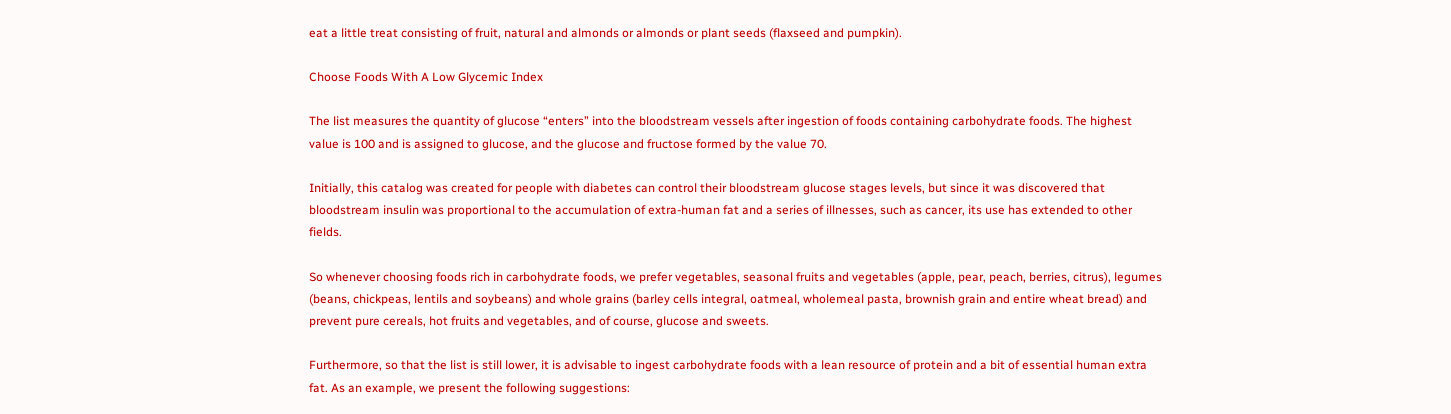eat a little treat consisting of fruit, natural and almonds or almonds or plant seeds (flaxseed and pumpkin).

Choose Foods With A Low Glycemic Index

The list measures the quantity of glucose “enters” into the bloodstream vessels after ingestion of foods containing carbohydrate foods. The highest value is 100 and is assigned to glucose, and the glucose and fructose formed by the value 70.

Initially, this catalog was created for people with diabetes can control their bloodstream glucose stages levels, but since it was discovered that bloodstream insulin was proportional to the accumulation of extra-human fat and a series of illnesses, such as cancer, its use has extended to other fields.

So whenever choosing foods rich in carbohydrate foods, we prefer vegetables, seasonal fruits and vegetables (apple, pear, peach, berries, citrus), legumes (beans, chickpeas, lentils and soybeans) and whole grains (barley cells integral, oatmeal, wholemeal pasta, brownish grain and entire wheat bread) and prevent pure cereals, hot fruits and vegetables, and of course, glucose and sweets.

Furthermore, so that the list is still lower, it is advisable to ingest carbohydrate foods with a lean resource of protein and a bit of essential human extra fat. As an example, we present the following suggestions: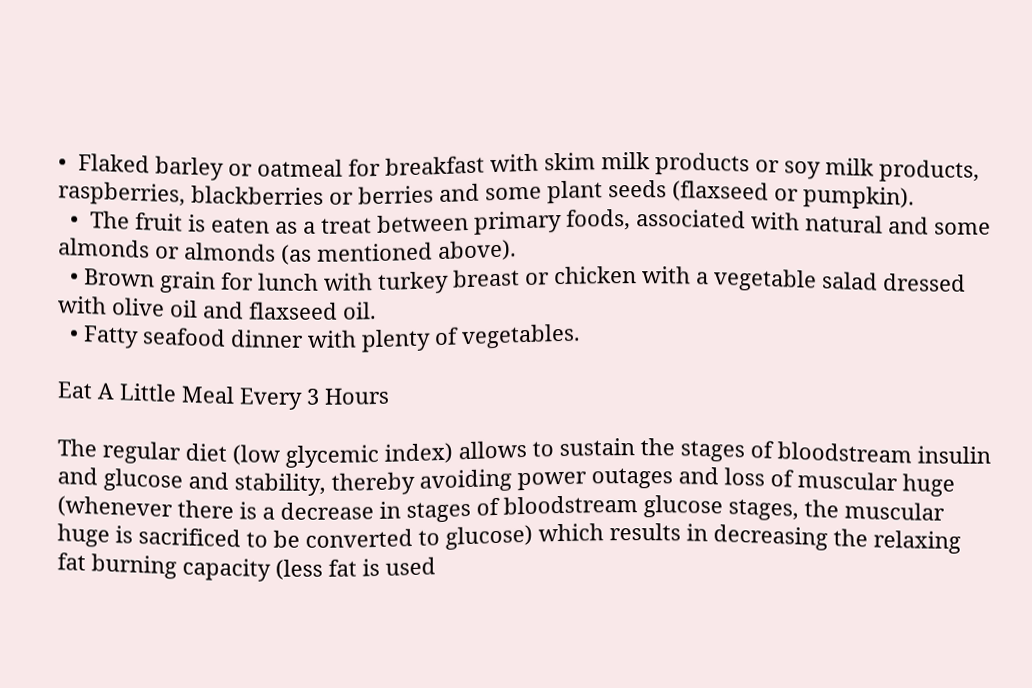•  Flaked barley or oatmeal for breakfast with skim milk products or soy milk products, raspberries, blackberries or berries and some plant seeds (flaxseed or pumpkin).
  •  The fruit is eaten as a treat between primary foods, associated with natural and some almonds or almonds (as mentioned above).
  • Brown grain for lunch with turkey breast or chicken with a vegetable salad dressed with olive oil and flaxseed oil.
  • Fatty seafood dinner with plenty of vegetables.

Eat A Little Meal Every 3 Hours

The regular diet (low glycemic index) allows to sustain the stages of bloodstream insulin and glucose and stability, thereby avoiding power outages and loss of muscular huge (whenever there is a decrease in stages of bloodstream glucose stages, the muscular huge is sacrificed to be converted to glucose) which results in decreasing the relaxing fat burning capacity (less fat is used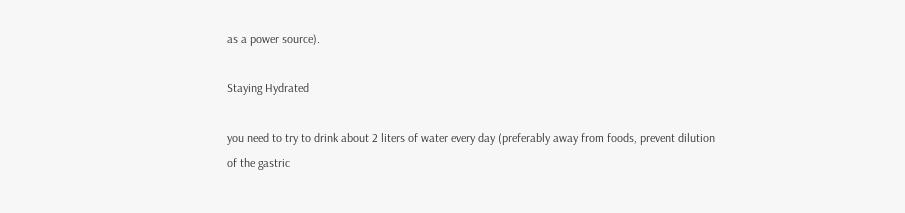as a power source).

Staying Hydrated

you need to try to drink about 2 liters of water every day (preferably away from foods, prevent dilution of the gastric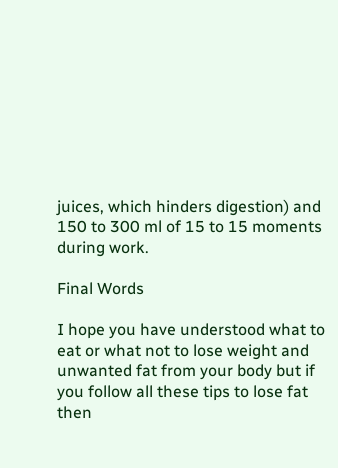juices, which hinders digestion) and 150 to 300 ml of 15 to 15 moments during work.

Final Words

I hope you have understood what to eat or what not to lose weight and unwanted fat from your body but if you follow all these tips to lose fat then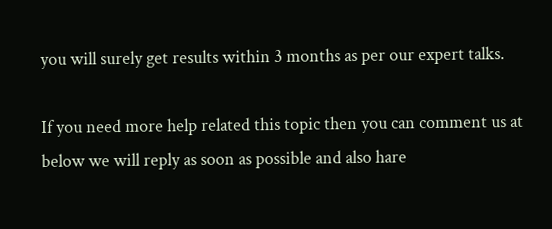you will surely get results within 3 months as per our expert talks.

If you need more help related this topic then you can comment us at below we will reply as soon as possible and also hare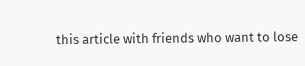this article with friends who want to lose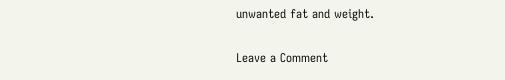unwanted fat and weight.

Leave a Comment